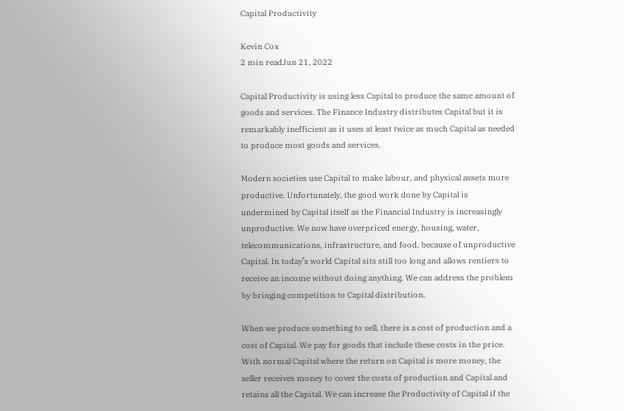Capital Productivity

Kevin Cox
2 min readJun 21, 2022

Capital Productivity is using less Capital to produce the same amount of goods and services. The Finance Industry distributes Capital but it is remarkably inefficient as it uses at least twice as much Capital as needed to produce most goods and services.

Modern societies use Capital to make labour, and physical assets more productive. Unfortunately, the good work done by Capital is undermined by Capital itself as the Financial Industry is increasingly unproductive. We now have overpriced energy, housing, water, telecommunications, infrastructure, and food, because of unproductive Capital. In today’s world Capital sits still too long and allows rentiers to receive an income without doing anything. We can address the problem by bringing competition to Capital distribution.

When we produce something to sell, there is a cost of production and a cost of Capital. We pay for goods that include these costs in the price. With normal Capital where the return on Capital is more money, the seller receives money to cover the costs of production and Capital and retains all the Capital. We can increase the Productivity of Capital if the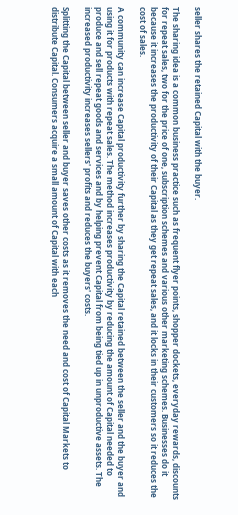seller shares the retained Capital with the buyer.

The sharing idea is a common business practice such as frequent flyer points, shopper dockets, everyday rewards, discounts for repeat sales, two for the price of one, subscription schemes and various other marketing schemes. Businesses do it because it increases the productivity of their Capital as they get repeat sales, and it locks in their customers so it reduces the cost of sales.

A community can increase Capital productivity further by sharing the Capital retained between the seller and the buyer and using it for products with repeat sales. The method increases productivity by reducing the amount of Capital needed to produce and sell repeat goods and services and by helping prevent Capital from being tied up in unproductive assets. The increased productivity increases sellers' profits and reduces the buyers' costs.

Splitting the Capital between seller and buyer saves other costs as it removes the need and cost of Capital Markets to distribute Capital. Consumers acquire a small amount of Capital with each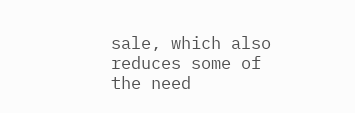sale, which also reduces some of the need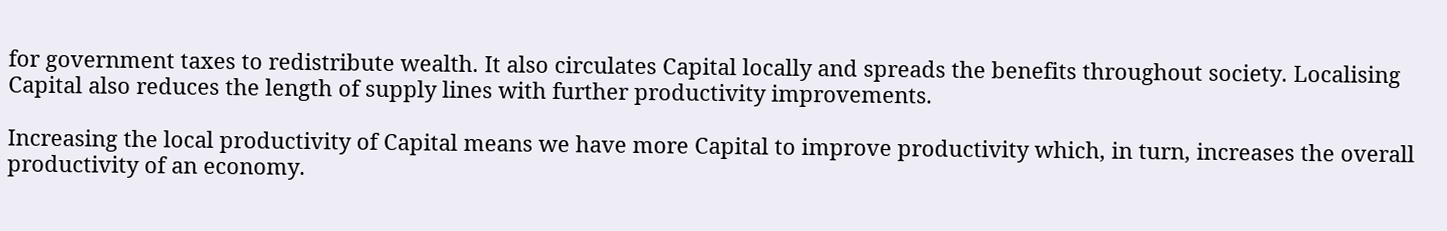for government taxes to redistribute wealth. It also circulates Capital locally and spreads the benefits throughout society. Localising Capital also reduces the length of supply lines with further productivity improvements.

Increasing the local productivity of Capital means we have more Capital to improve productivity which, in turn, increases the overall productivity of an economy.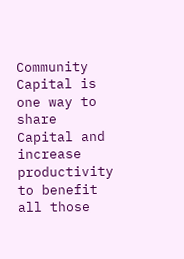Community Capital is one way to share Capital and increase productivity to benefit all those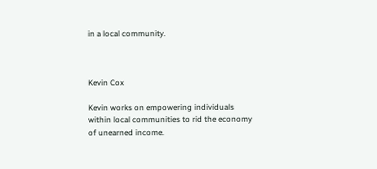in a local community.



Kevin Cox

Kevin works on empowering individuals within local communities to rid the economy of unearned income.